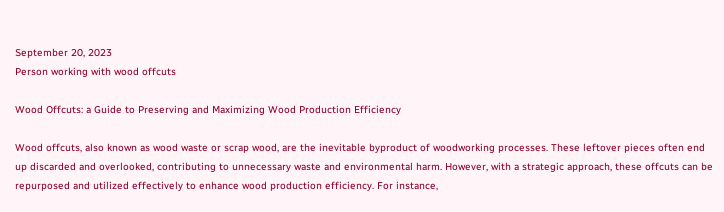September 20, 2023
Person working with wood offcuts

Wood Offcuts: a Guide to Preserving and Maximizing Wood Production Efficiency

Wood offcuts, also known as wood waste or scrap wood, are the inevitable byproduct of woodworking processes. These leftover pieces often end up discarded and overlooked, contributing to unnecessary waste and environmental harm. However, with a strategic approach, these offcuts can be repurposed and utilized effectively to enhance wood production efficiency. For instance,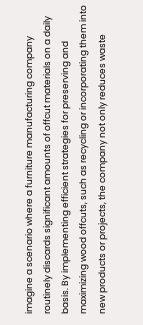imagine a scenario where a furniture manufacturing company routinely discards significant amounts of offcut materials on a daily basis. By implementing efficient strategies for preserving and maximizing wood offcuts, such as recycling or incorporating them into new products or projects, the company not only reduces waste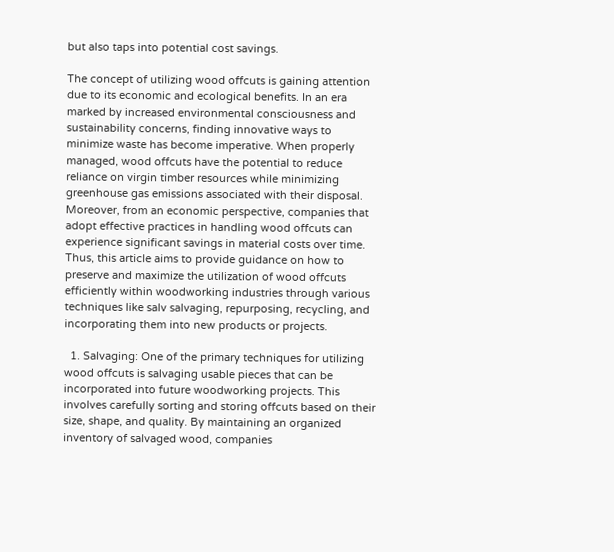but also taps into potential cost savings.

The concept of utilizing wood offcuts is gaining attention due to its economic and ecological benefits. In an era marked by increased environmental consciousness and sustainability concerns, finding innovative ways to minimize waste has become imperative. When properly managed, wood offcuts have the potential to reduce reliance on virgin timber resources while minimizing greenhouse gas emissions associated with their disposal. Moreover, from an economic perspective, companies that adopt effective practices in handling wood offcuts can experience significant savings in material costs over time. Thus, this article aims to provide guidance on how to preserve and maximize the utilization of wood offcuts efficiently within woodworking industries through various techniques like salv salvaging, repurposing, recycling, and incorporating them into new products or projects.

  1. Salvaging: One of the primary techniques for utilizing wood offcuts is salvaging usable pieces that can be incorporated into future woodworking projects. This involves carefully sorting and storing offcuts based on their size, shape, and quality. By maintaining an organized inventory of salvaged wood, companies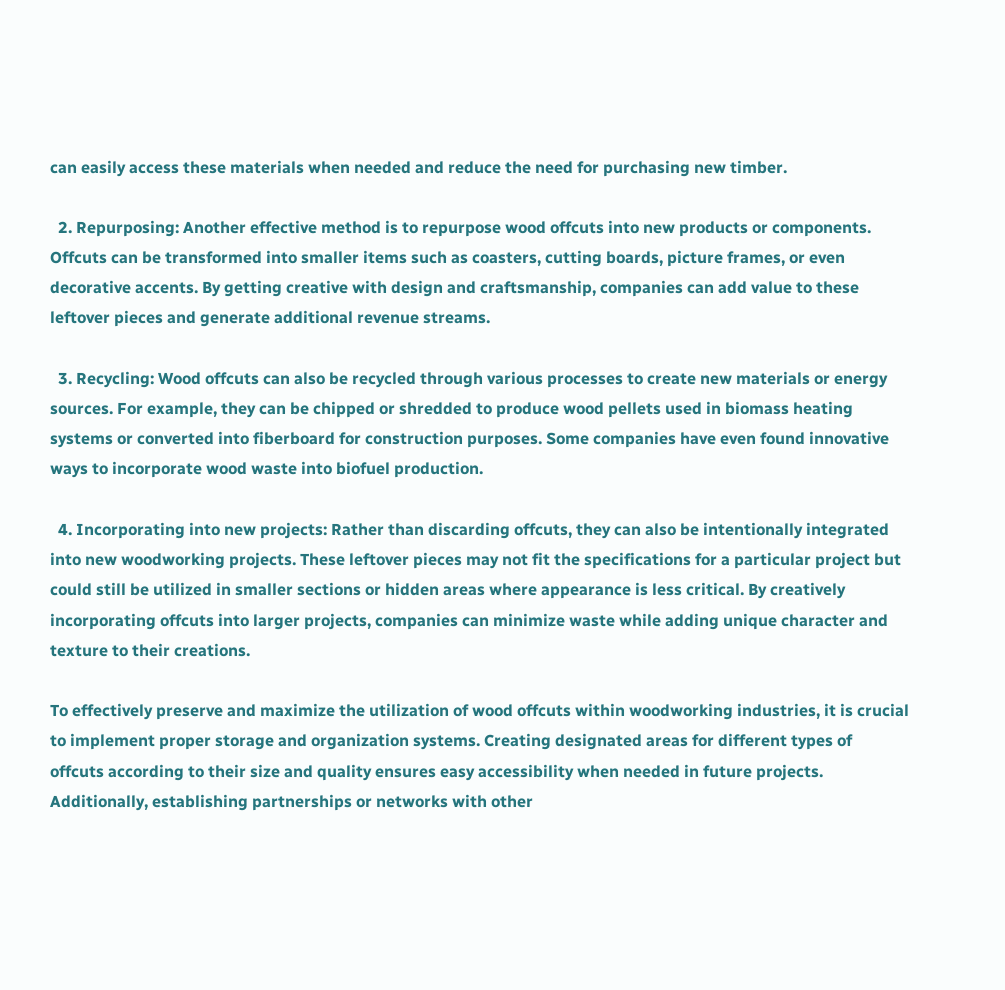can easily access these materials when needed and reduce the need for purchasing new timber.

  2. Repurposing: Another effective method is to repurpose wood offcuts into new products or components. Offcuts can be transformed into smaller items such as coasters, cutting boards, picture frames, or even decorative accents. By getting creative with design and craftsmanship, companies can add value to these leftover pieces and generate additional revenue streams.

  3. Recycling: Wood offcuts can also be recycled through various processes to create new materials or energy sources. For example, they can be chipped or shredded to produce wood pellets used in biomass heating systems or converted into fiberboard for construction purposes. Some companies have even found innovative ways to incorporate wood waste into biofuel production.

  4. Incorporating into new projects: Rather than discarding offcuts, they can also be intentionally integrated into new woodworking projects. These leftover pieces may not fit the specifications for a particular project but could still be utilized in smaller sections or hidden areas where appearance is less critical. By creatively incorporating offcuts into larger projects, companies can minimize waste while adding unique character and texture to their creations.

To effectively preserve and maximize the utilization of wood offcuts within woodworking industries, it is crucial to implement proper storage and organization systems. Creating designated areas for different types of offcuts according to their size and quality ensures easy accessibility when needed in future projects. Additionally, establishing partnerships or networks with other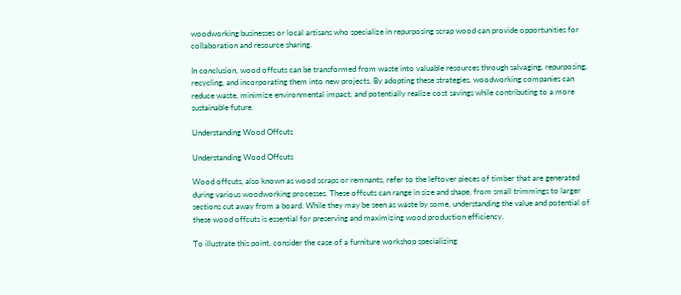woodworking businesses or local artisans who specialize in repurposing scrap wood can provide opportunities for collaboration and resource sharing.

In conclusion, wood offcuts can be transformed from waste into valuable resources through salvaging, repurposing, recycling, and incorporating them into new projects. By adopting these strategies, woodworking companies can reduce waste, minimize environmental impact, and potentially realize cost savings while contributing to a more sustainable future.

Understanding Wood Offcuts

Understanding Wood Offcuts

Wood offcuts, also known as wood scraps or remnants, refer to the leftover pieces of timber that are generated during various woodworking processes. These offcuts can range in size and shape, from small trimmings to larger sections cut away from a board. While they may be seen as waste by some, understanding the value and potential of these wood offcuts is essential for preserving and maximizing wood production efficiency.

To illustrate this point, consider the case of a furniture workshop specializing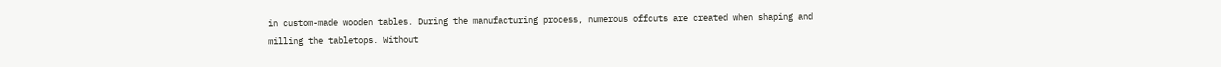in custom-made wooden tables. During the manufacturing process, numerous offcuts are created when shaping and milling the tabletops. Without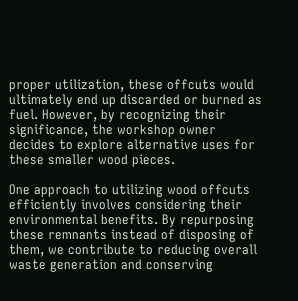proper utilization, these offcuts would ultimately end up discarded or burned as fuel. However, by recognizing their significance, the workshop owner decides to explore alternative uses for these smaller wood pieces.

One approach to utilizing wood offcuts efficiently involves considering their environmental benefits. By repurposing these remnants instead of disposing of them, we contribute to reducing overall waste generation and conserving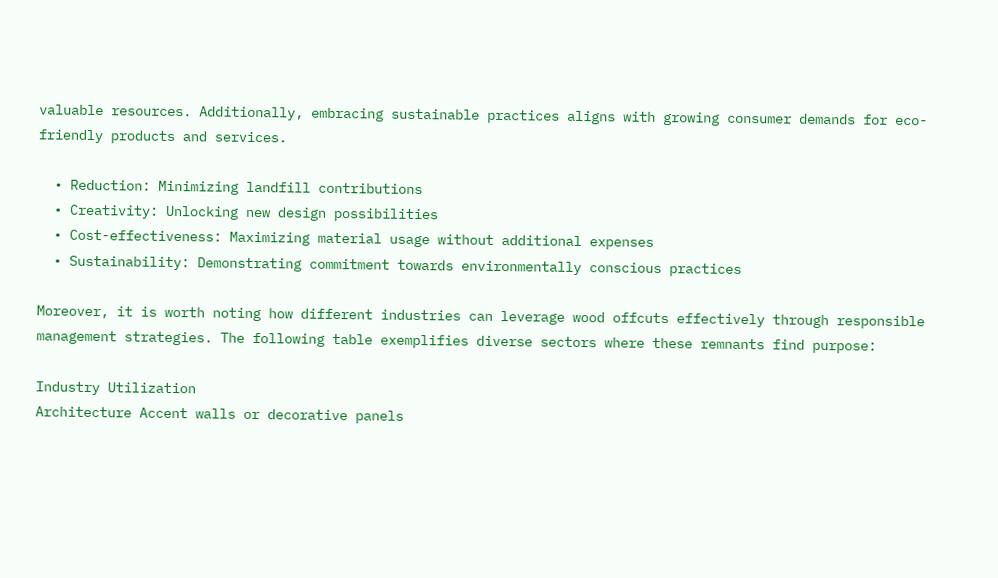valuable resources. Additionally, embracing sustainable practices aligns with growing consumer demands for eco-friendly products and services.

  • Reduction: Minimizing landfill contributions
  • Creativity: Unlocking new design possibilities
  • Cost-effectiveness: Maximizing material usage without additional expenses
  • Sustainability: Demonstrating commitment towards environmentally conscious practices

Moreover, it is worth noting how different industries can leverage wood offcuts effectively through responsible management strategies. The following table exemplifies diverse sectors where these remnants find purpose:

Industry Utilization
Architecture Accent walls or decorative panels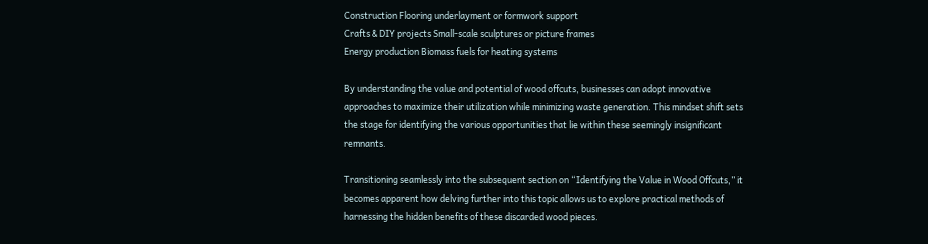Construction Flooring underlayment or formwork support
Crafts & DIY projects Small-scale sculptures or picture frames
Energy production Biomass fuels for heating systems

By understanding the value and potential of wood offcuts, businesses can adopt innovative approaches to maximize their utilization while minimizing waste generation. This mindset shift sets the stage for identifying the various opportunities that lie within these seemingly insignificant remnants.

Transitioning seamlessly into the subsequent section on “Identifying the Value in Wood Offcuts,” it becomes apparent how delving further into this topic allows us to explore practical methods of harnessing the hidden benefits of these discarded wood pieces.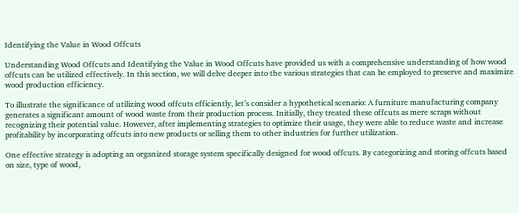Identifying the Value in Wood Offcuts

Understanding Wood Offcuts and Identifying the Value in Wood Offcuts have provided us with a comprehensive understanding of how wood offcuts can be utilized effectively. In this section, we will delve deeper into the various strategies that can be employed to preserve and maximize wood production efficiency.

To illustrate the significance of utilizing wood offcuts efficiently, let’s consider a hypothetical scenario: A furniture manufacturing company generates a significant amount of wood waste from their production process. Initially, they treated these offcuts as mere scraps without recognizing their potential value. However, after implementing strategies to optimize their usage, they were able to reduce waste and increase profitability by incorporating offcuts into new products or selling them to other industries for further utilization.

One effective strategy is adopting an organized storage system specifically designed for wood offcuts. By categorizing and storing offcuts based on size, type of wood,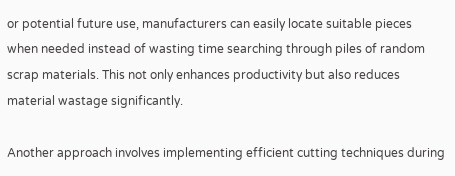or potential future use, manufacturers can easily locate suitable pieces when needed instead of wasting time searching through piles of random scrap materials. This not only enhances productivity but also reduces material wastage significantly.

Another approach involves implementing efficient cutting techniques during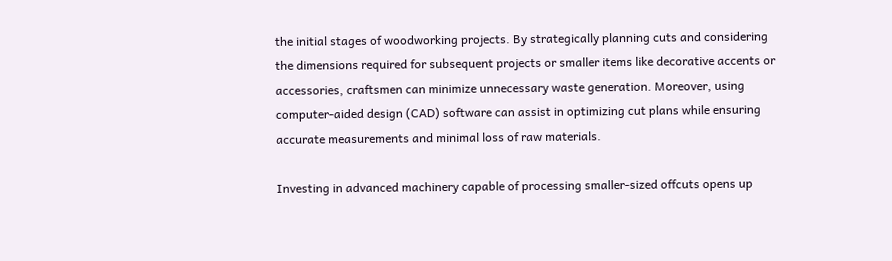the initial stages of woodworking projects. By strategically planning cuts and considering the dimensions required for subsequent projects or smaller items like decorative accents or accessories, craftsmen can minimize unnecessary waste generation. Moreover, using computer-aided design (CAD) software can assist in optimizing cut plans while ensuring accurate measurements and minimal loss of raw materials.

Investing in advanced machinery capable of processing smaller-sized offcuts opens up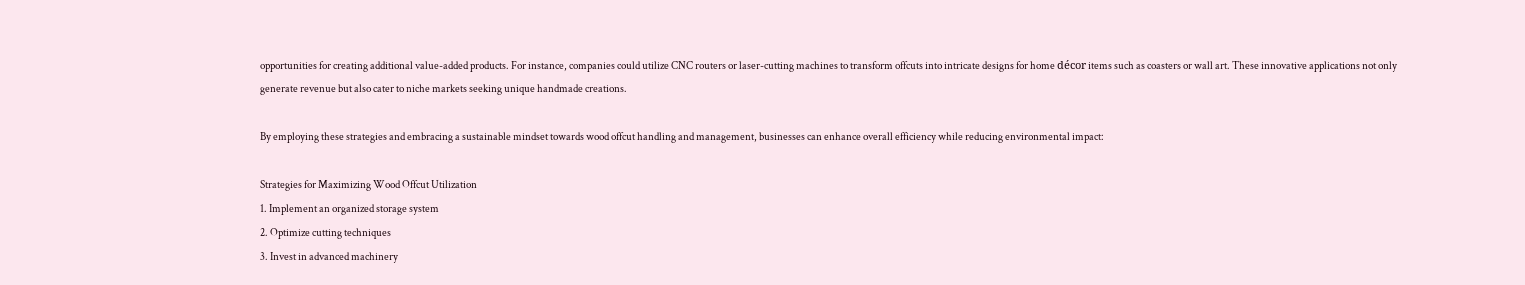opportunities for creating additional value-added products. For instance, companies could utilize CNC routers or laser-cutting machines to transform offcuts into intricate designs for home décor items such as coasters or wall art. These innovative applications not only generate revenue but also cater to niche markets seeking unique handmade creations.

By employing these strategies and embracing a sustainable mindset towards wood offcut handling and management, businesses can enhance overall efficiency while reducing environmental impact:

Strategies for Maximizing Wood Offcut Utilization
1. Implement an organized storage system
2. Optimize cutting techniques
3. Invest in advanced machinery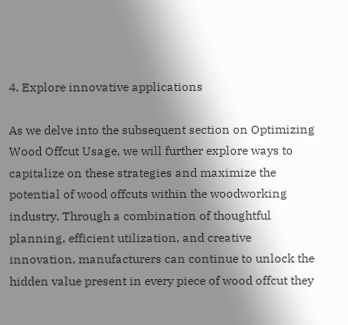4. Explore innovative applications

As we delve into the subsequent section on Optimizing Wood Offcut Usage, we will further explore ways to capitalize on these strategies and maximize the potential of wood offcuts within the woodworking industry. Through a combination of thoughtful planning, efficient utilization, and creative innovation, manufacturers can continue to unlock the hidden value present in every piece of wood offcut they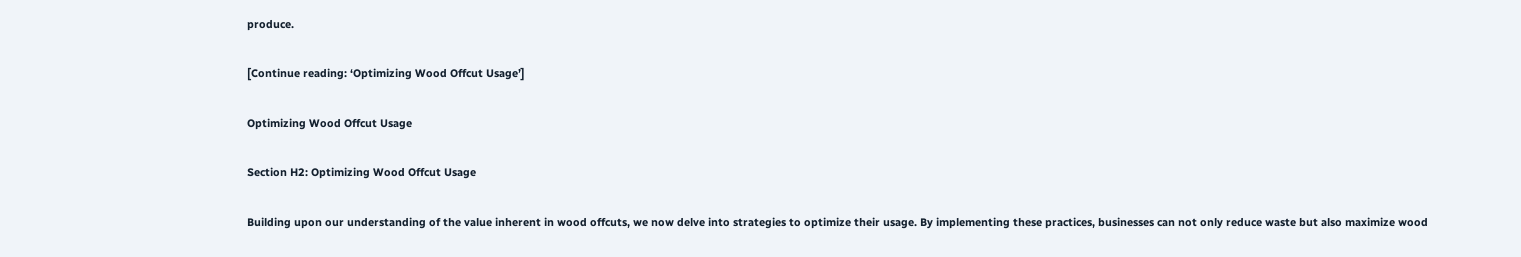produce.

[Continue reading: ‘Optimizing Wood Offcut Usage’]

Optimizing Wood Offcut Usage

Section H2: Optimizing Wood Offcut Usage

Building upon our understanding of the value inherent in wood offcuts, we now delve into strategies to optimize their usage. By implementing these practices, businesses can not only reduce waste but also maximize wood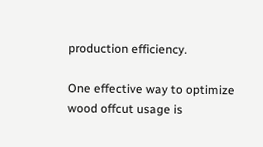production efficiency.

One effective way to optimize wood offcut usage is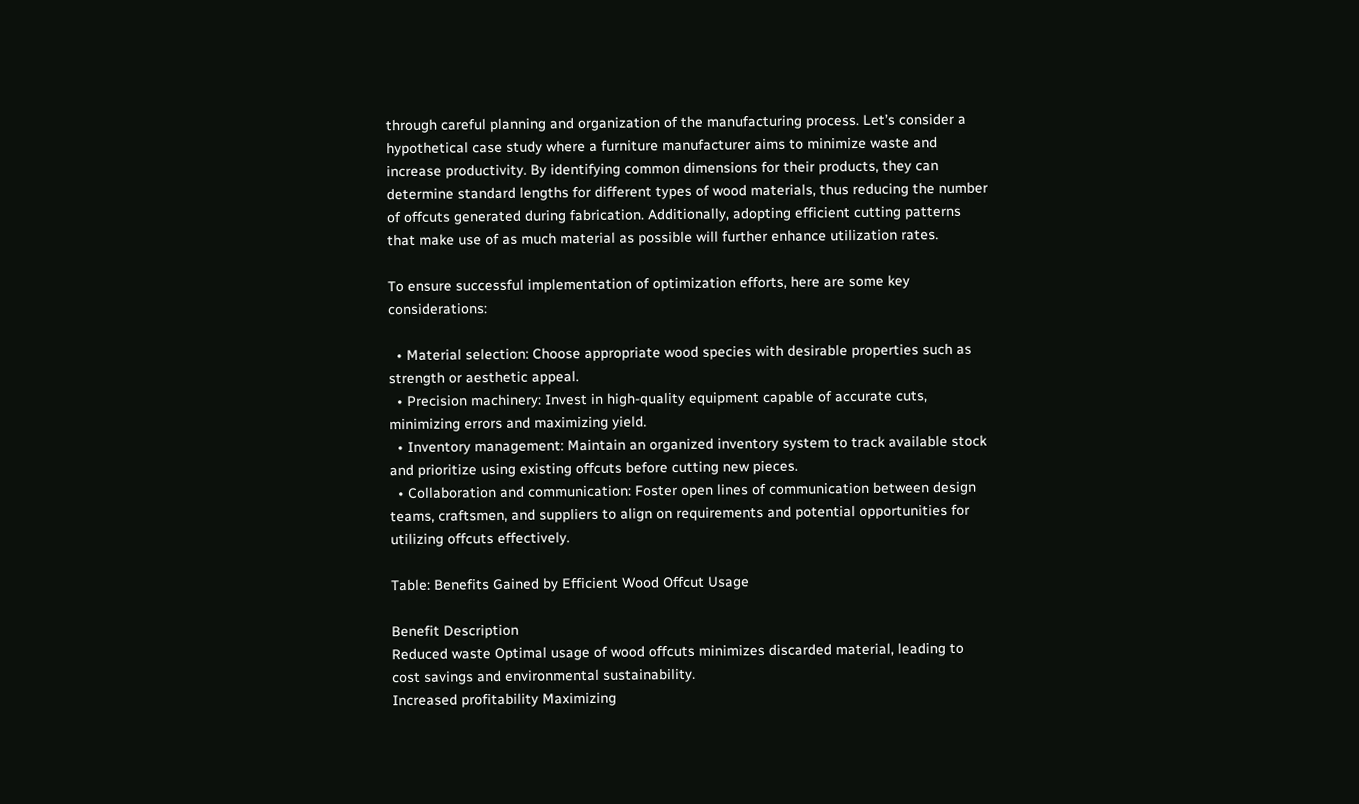through careful planning and organization of the manufacturing process. Let’s consider a hypothetical case study where a furniture manufacturer aims to minimize waste and increase productivity. By identifying common dimensions for their products, they can determine standard lengths for different types of wood materials, thus reducing the number of offcuts generated during fabrication. Additionally, adopting efficient cutting patterns that make use of as much material as possible will further enhance utilization rates.

To ensure successful implementation of optimization efforts, here are some key considerations:

  • Material selection: Choose appropriate wood species with desirable properties such as strength or aesthetic appeal.
  • Precision machinery: Invest in high-quality equipment capable of accurate cuts, minimizing errors and maximizing yield.
  • Inventory management: Maintain an organized inventory system to track available stock and prioritize using existing offcuts before cutting new pieces.
  • Collaboration and communication: Foster open lines of communication between design teams, craftsmen, and suppliers to align on requirements and potential opportunities for utilizing offcuts effectively.

Table: Benefits Gained by Efficient Wood Offcut Usage

Benefit Description
Reduced waste Optimal usage of wood offcuts minimizes discarded material, leading to cost savings and environmental sustainability.
Increased profitability Maximizing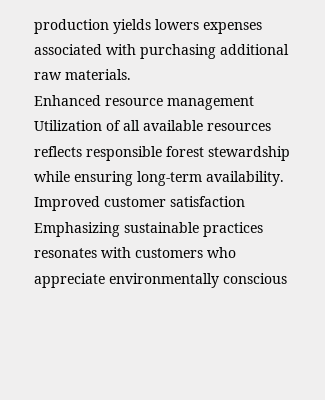production yields lowers expenses associated with purchasing additional raw materials.
Enhanced resource management Utilization of all available resources reflects responsible forest stewardship while ensuring long-term availability.
Improved customer satisfaction Emphasizing sustainable practices resonates with customers who appreciate environmentally conscious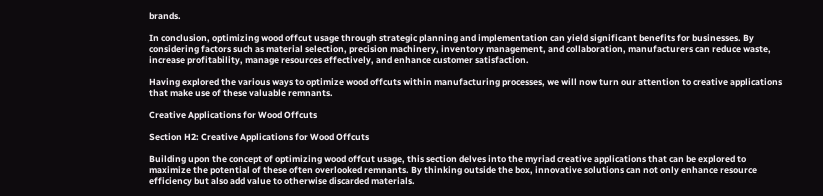brands.

In conclusion, optimizing wood offcut usage through strategic planning and implementation can yield significant benefits for businesses. By considering factors such as material selection, precision machinery, inventory management, and collaboration, manufacturers can reduce waste, increase profitability, manage resources effectively, and enhance customer satisfaction.

Having explored the various ways to optimize wood offcuts within manufacturing processes, we will now turn our attention to creative applications that make use of these valuable remnants.

Creative Applications for Wood Offcuts

Section H2: Creative Applications for Wood Offcuts

Building upon the concept of optimizing wood offcut usage, this section delves into the myriad creative applications that can be explored to maximize the potential of these often overlooked remnants. By thinking outside the box, innovative solutions can not only enhance resource efficiency but also add value to otherwise discarded materials.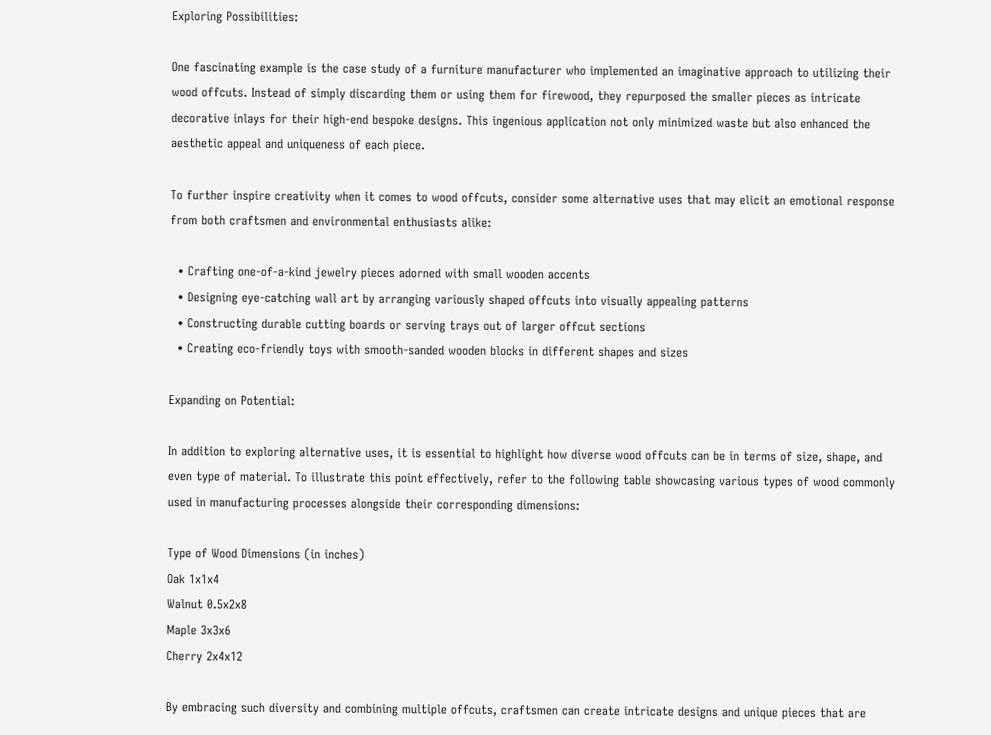Exploring Possibilities:

One fascinating example is the case study of a furniture manufacturer who implemented an imaginative approach to utilizing their wood offcuts. Instead of simply discarding them or using them for firewood, they repurposed the smaller pieces as intricate decorative inlays for their high-end bespoke designs. This ingenious application not only minimized waste but also enhanced the aesthetic appeal and uniqueness of each piece.

To further inspire creativity when it comes to wood offcuts, consider some alternative uses that may elicit an emotional response from both craftsmen and environmental enthusiasts alike:

  • Crafting one-of-a-kind jewelry pieces adorned with small wooden accents
  • Designing eye-catching wall art by arranging variously shaped offcuts into visually appealing patterns
  • Constructing durable cutting boards or serving trays out of larger offcut sections
  • Creating eco-friendly toys with smooth-sanded wooden blocks in different shapes and sizes

Expanding on Potential:

In addition to exploring alternative uses, it is essential to highlight how diverse wood offcuts can be in terms of size, shape, and even type of material. To illustrate this point effectively, refer to the following table showcasing various types of wood commonly used in manufacturing processes alongside their corresponding dimensions:

Type of Wood Dimensions (in inches)
Oak 1x1x4
Walnut 0.5x2x8
Maple 3x3x6
Cherry 2x4x12

By embracing such diversity and combining multiple offcuts, craftsmen can create intricate designs and unique pieces that are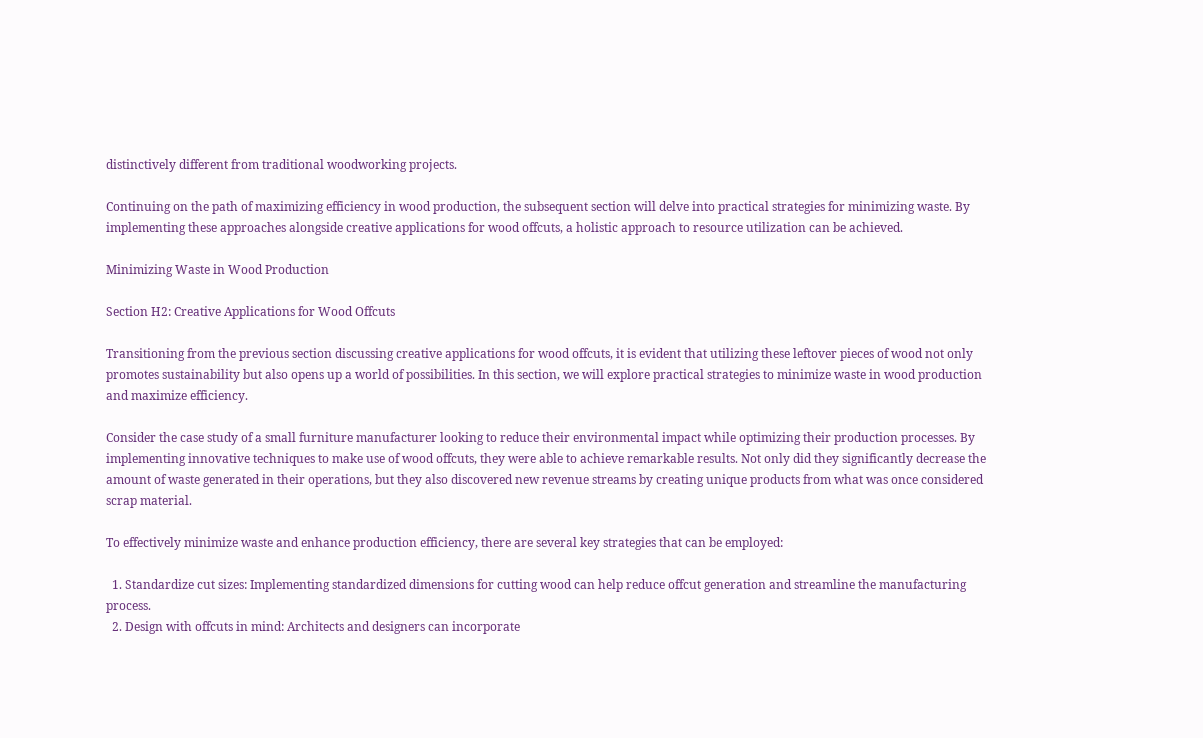distinctively different from traditional woodworking projects.

Continuing on the path of maximizing efficiency in wood production, the subsequent section will delve into practical strategies for minimizing waste. By implementing these approaches alongside creative applications for wood offcuts, a holistic approach to resource utilization can be achieved.

Minimizing Waste in Wood Production

Section H2: Creative Applications for Wood Offcuts

Transitioning from the previous section discussing creative applications for wood offcuts, it is evident that utilizing these leftover pieces of wood not only promotes sustainability but also opens up a world of possibilities. In this section, we will explore practical strategies to minimize waste in wood production and maximize efficiency.

Consider the case study of a small furniture manufacturer looking to reduce their environmental impact while optimizing their production processes. By implementing innovative techniques to make use of wood offcuts, they were able to achieve remarkable results. Not only did they significantly decrease the amount of waste generated in their operations, but they also discovered new revenue streams by creating unique products from what was once considered scrap material.

To effectively minimize waste and enhance production efficiency, there are several key strategies that can be employed:

  1. Standardize cut sizes: Implementing standardized dimensions for cutting wood can help reduce offcut generation and streamline the manufacturing process.
  2. Design with offcuts in mind: Architects and designers can incorporate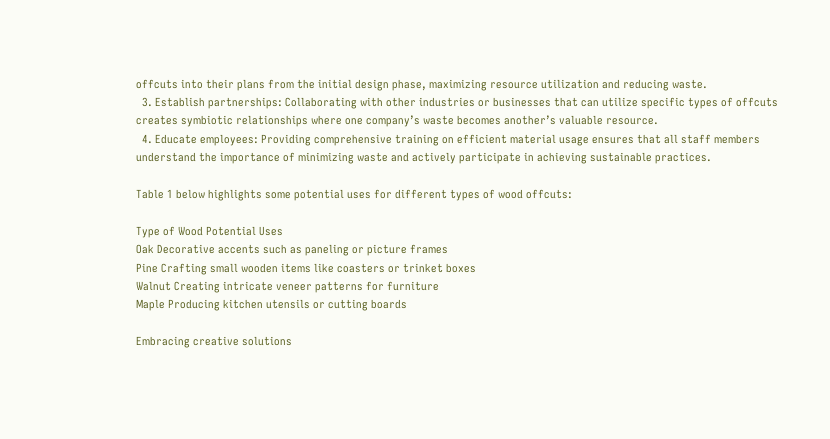offcuts into their plans from the initial design phase, maximizing resource utilization and reducing waste.
  3. Establish partnerships: Collaborating with other industries or businesses that can utilize specific types of offcuts creates symbiotic relationships where one company’s waste becomes another’s valuable resource.
  4. Educate employees: Providing comprehensive training on efficient material usage ensures that all staff members understand the importance of minimizing waste and actively participate in achieving sustainable practices.

Table 1 below highlights some potential uses for different types of wood offcuts:

Type of Wood Potential Uses
Oak Decorative accents such as paneling or picture frames
Pine Crafting small wooden items like coasters or trinket boxes
Walnut Creating intricate veneer patterns for furniture
Maple Producing kitchen utensils or cutting boards

Embracing creative solutions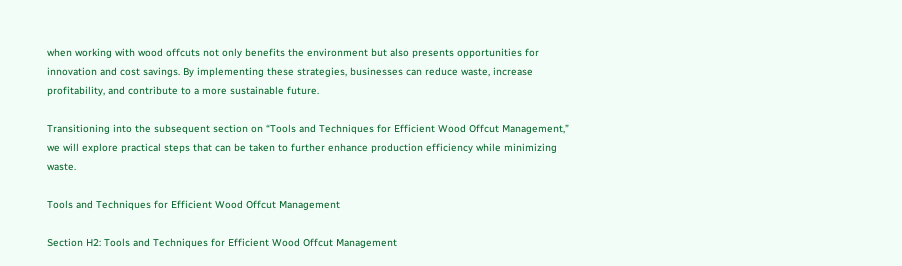when working with wood offcuts not only benefits the environment but also presents opportunities for innovation and cost savings. By implementing these strategies, businesses can reduce waste, increase profitability, and contribute to a more sustainable future.

Transitioning into the subsequent section on “Tools and Techniques for Efficient Wood Offcut Management,” we will explore practical steps that can be taken to further enhance production efficiency while minimizing waste.

Tools and Techniques for Efficient Wood Offcut Management

Section H2: Tools and Techniques for Efficient Wood Offcut Management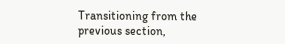Transitioning from the previous section,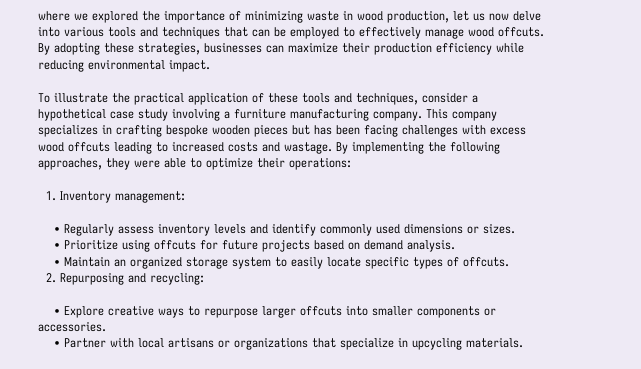where we explored the importance of minimizing waste in wood production, let us now delve into various tools and techniques that can be employed to effectively manage wood offcuts. By adopting these strategies, businesses can maximize their production efficiency while reducing environmental impact.

To illustrate the practical application of these tools and techniques, consider a hypothetical case study involving a furniture manufacturing company. This company specializes in crafting bespoke wooden pieces but has been facing challenges with excess wood offcuts leading to increased costs and wastage. By implementing the following approaches, they were able to optimize their operations:

  1. Inventory management:

    • Regularly assess inventory levels and identify commonly used dimensions or sizes.
    • Prioritize using offcuts for future projects based on demand analysis.
    • Maintain an organized storage system to easily locate specific types of offcuts.
  2. Repurposing and recycling:

    • Explore creative ways to repurpose larger offcuts into smaller components or accessories.
    • Partner with local artisans or organizations that specialize in upcycling materials.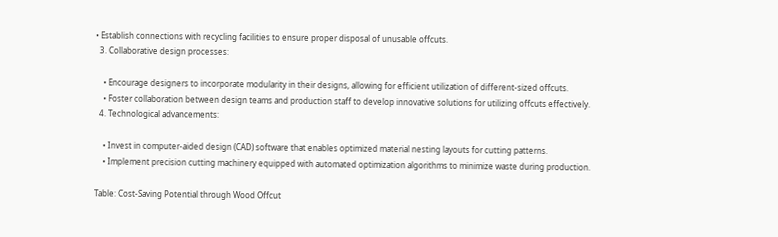• Establish connections with recycling facilities to ensure proper disposal of unusable offcuts.
  3. Collaborative design processes:

    • Encourage designers to incorporate modularity in their designs, allowing for efficient utilization of different-sized offcuts.
    • Foster collaboration between design teams and production staff to develop innovative solutions for utilizing offcuts effectively.
  4. Technological advancements:

    • Invest in computer-aided design (CAD) software that enables optimized material nesting layouts for cutting patterns.
    • Implement precision cutting machinery equipped with automated optimization algorithms to minimize waste during production.

Table: Cost-Saving Potential through Wood Offcut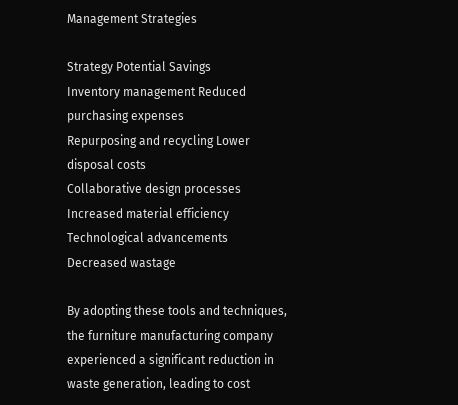Management Strategies

Strategy Potential Savings
Inventory management Reduced purchasing expenses
Repurposing and recycling Lower disposal costs
Collaborative design processes Increased material efficiency
Technological advancements Decreased wastage

By adopting these tools and techniques, the furniture manufacturing company experienced a significant reduction in waste generation, leading to cost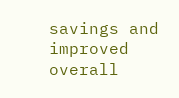savings and improved overall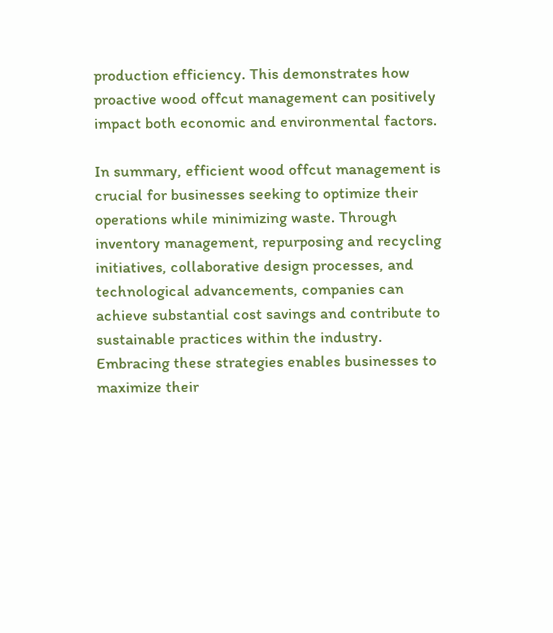production efficiency. This demonstrates how proactive wood offcut management can positively impact both economic and environmental factors.

In summary, efficient wood offcut management is crucial for businesses seeking to optimize their operations while minimizing waste. Through inventory management, repurposing and recycling initiatives, collaborative design processes, and technological advancements, companies can achieve substantial cost savings and contribute to sustainable practices within the industry. Embracing these strategies enables businesses to maximize their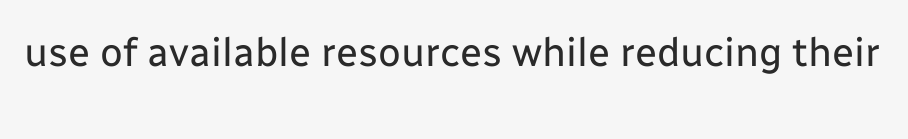use of available resources while reducing their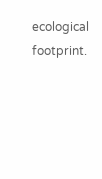ecological footprint.